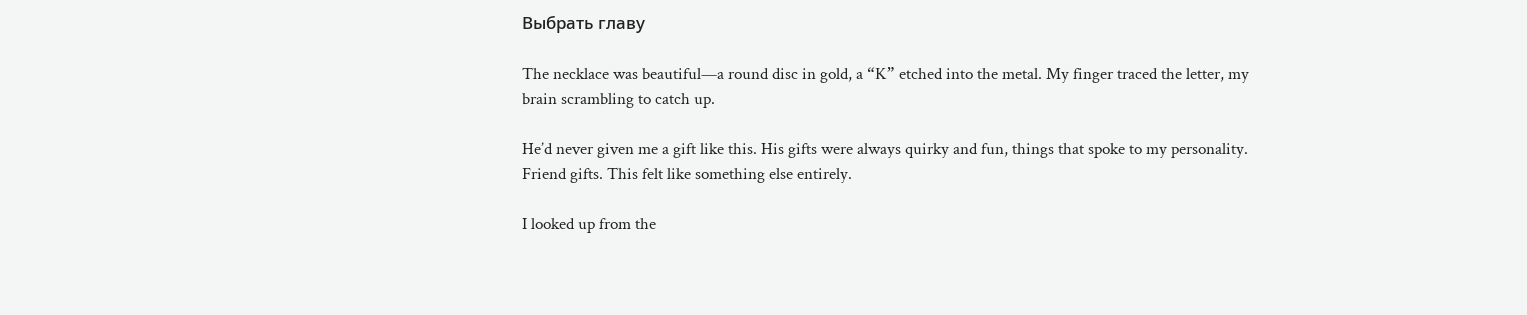Выбрать главу

The necklace was beautiful—a round disc in gold, a “K” etched into the metal. My finger traced the letter, my brain scrambling to catch up.

He’d never given me a gift like this. His gifts were always quirky and fun, things that spoke to my personality. Friend gifts. This felt like something else entirely.

I looked up from the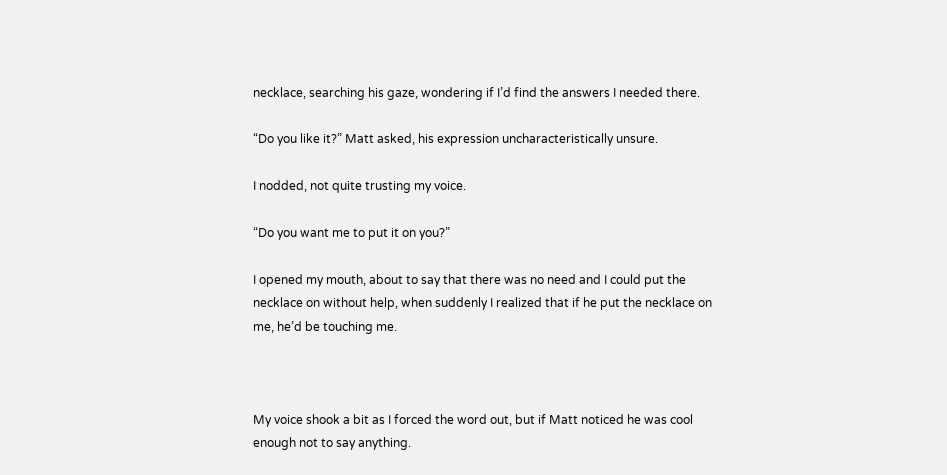necklace, searching his gaze, wondering if I’d find the answers I needed there.

“Do you like it?” Matt asked, his expression uncharacteristically unsure.

I nodded, not quite trusting my voice.

“Do you want me to put it on you?”

I opened my mouth, about to say that there was no need and I could put the necklace on without help, when suddenly I realized that if he put the necklace on me, he’d be touching me.



My voice shook a bit as I forced the word out, but if Matt noticed he was cool enough not to say anything.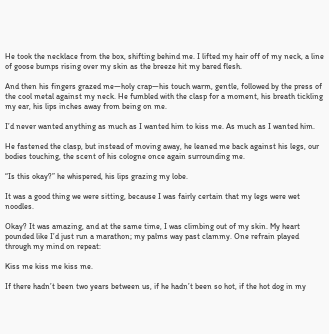He took the necklace from the box, shifting behind me. I lifted my hair off of my neck, a line of goose bumps rising over my skin as the breeze hit my bared flesh.

And then his fingers grazed me—holy crap—his touch warm, gentle, followed by the press of the cool metal against my neck. He fumbled with the clasp for a moment, his breath tickling my ear, his lips inches away from being on me.

I’d never wanted anything as much as I wanted him to kiss me. As much as I wanted him.

He fastened the clasp, but instead of moving away, he leaned me back against his legs, our bodies touching, the scent of his cologne once again surrounding me.

“Is this okay?” he whispered, his lips grazing my lobe.

It was a good thing we were sitting, because I was fairly certain that my legs were wet noodles.

Okay? It was amazing, and at the same time, I was climbing out of my skin. My heart pounded like I’d just run a marathon; my palms way past clammy. One refrain played through my mind on repeat:

Kiss me kiss me kiss me.

If there hadn’t been two years between us, if he hadn’t been so hot, if the hot dog in my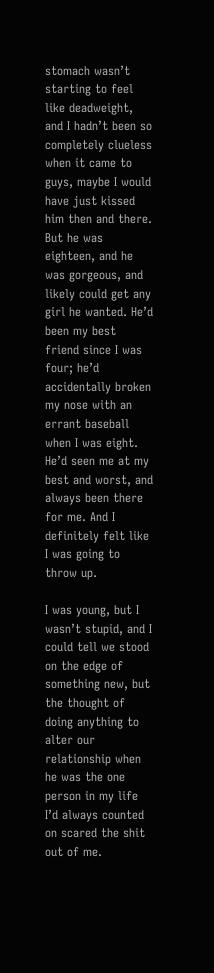stomach wasn’t starting to feel like deadweight, and I hadn’t been so completely clueless when it came to guys, maybe I would have just kissed him then and there. But he was eighteen, and he was gorgeous, and likely could get any girl he wanted. He’d been my best friend since I was four; he’d accidentally broken my nose with an errant baseball when I was eight. He’d seen me at my best and worst, and always been there for me. And I definitely felt like I was going to throw up.

I was young, but I wasn’t stupid, and I could tell we stood on the edge of something new, but the thought of doing anything to alter our relationship when he was the one person in my life I’d always counted on scared the shit out of me.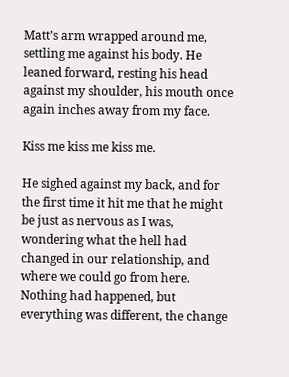Matt’s arm wrapped around me, settling me against his body. He leaned forward, resting his head against my shoulder, his mouth once again inches away from my face.

Kiss me kiss me kiss me.

He sighed against my back, and for the first time it hit me that he might be just as nervous as I was, wondering what the hell had changed in our relationship, and where we could go from here. Nothing had happened, but everything was different, the change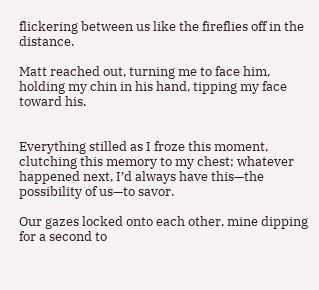flickering between us like the fireflies off in the distance.

Matt reached out, turning me to face him, holding my chin in his hand, tipping my face toward his.


Everything stilled as I froze this moment, clutching this memory to my chest; whatever happened next, I’d always have this—the possibility of us—to savor.

Our gazes locked onto each other, mine dipping for a second to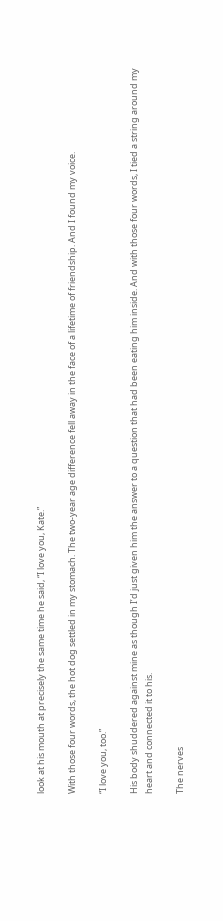look at his mouth at precisely the same time he said, “I love you, Kate.”

With those four words, the hot dog settled in my stomach. The two-year age difference fell away in the face of a lifetime of friendship. And I found my voice.

“I love you, too.”

His body shuddered against mine as though I’d just given him the answer to a question that had been eating him inside. And with those four words, I tied a string around my heart and connected it to his.

The nerves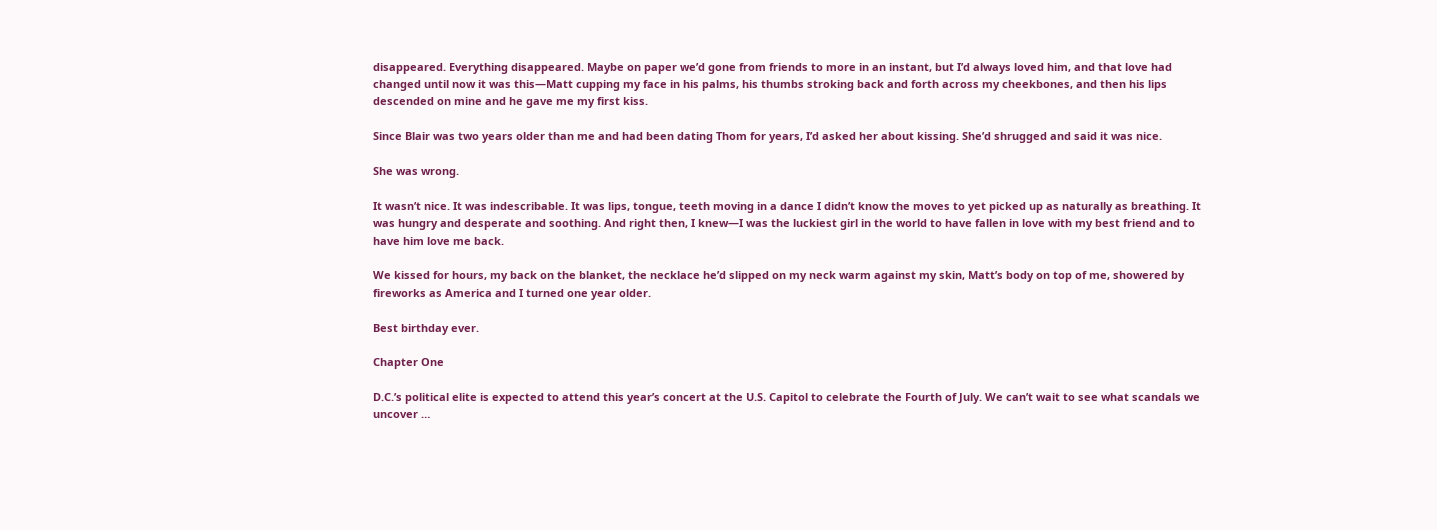disappeared. Everything disappeared. Maybe on paper we’d gone from friends to more in an instant, but I’d always loved him, and that love had changed until now it was this—Matt cupping my face in his palms, his thumbs stroking back and forth across my cheekbones, and then his lips descended on mine and he gave me my first kiss.

Since Blair was two years older than me and had been dating Thom for years, I’d asked her about kissing. She’d shrugged and said it was nice.

She was wrong.

It wasn’t nice. It was indescribable. It was lips, tongue, teeth moving in a dance I didn’t know the moves to yet picked up as naturally as breathing. It was hungry and desperate and soothing. And right then, I knew—I was the luckiest girl in the world to have fallen in love with my best friend and to have him love me back.

We kissed for hours, my back on the blanket, the necklace he’d slipped on my neck warm against my skin, Matt’s body on top of me, showered by fireworks as America and I turned one year older.

Best birthday ever.

Chapter One

D.C.’s political elite is expected to attend this year’s concert at the U.S. Capitol to celebrate the Fourth of July. We can’t wait to see what scandals we uncover …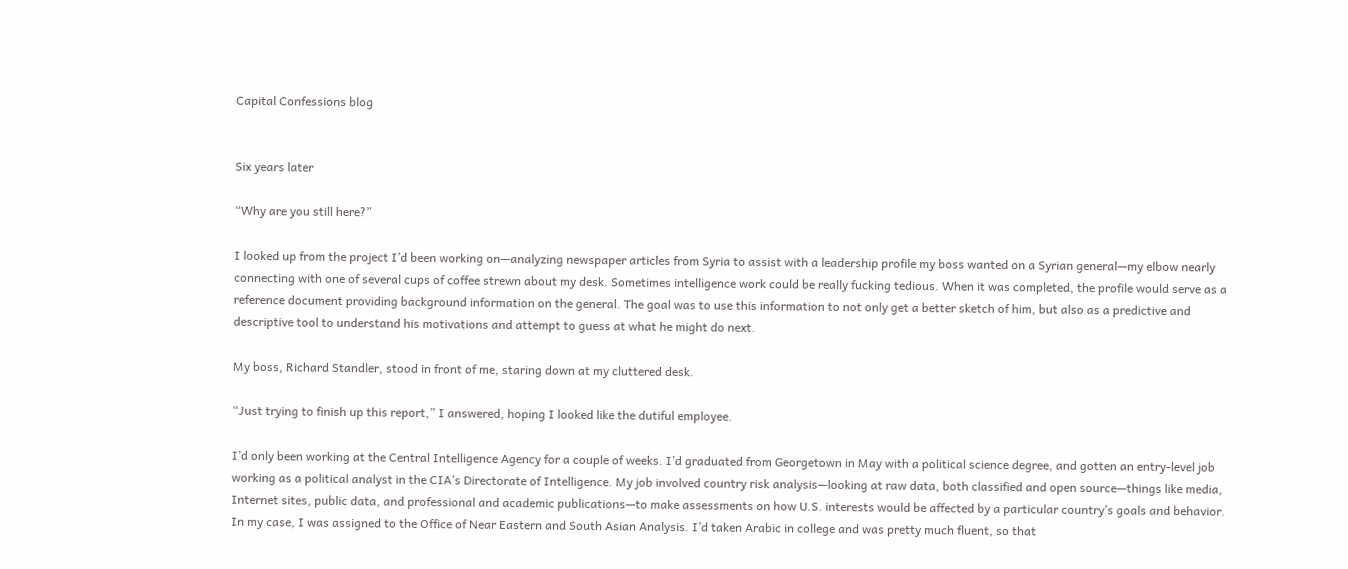Capital Confessions blog


Six years later

“Why are you still here?”

I looked up from the project I’d been working on—analyzing newspaper articles from Syria to assist with a leadership profile my boss wanted on a Syrian general—my elbow nearly connecting with one of several cups of coffee strewn about my desk. Sometimes intelligence work could be really fucking tedious. When it was completed, the profile would serve as a reference document providing background information on the general. The goal was to use this information to not only get a better sketch of him, but also as a predictive and descriptive tool to understand his motivations and attempt to guess at what he might do next.

My boss, Richard Standler, stood in front of me, staring down at my cluttered desk.

“Just trying to finish up this report,” I answered, hoping I looked like the dutiful employee.

I’d only been working at the Central Intelligence Agency for a couple of weeks. I’d graduated from Georgetown in May with a political science degree, and gotten an entry-level job working as a political analyst in the CIA’s Directorate of Intelligence. My job involved country risk analysis—looking at raw data, both classified and open source—things like media, Internet sites, public data, and professional and academic publications—to make assessments on how U.S. interests would be affected by a particular country’s goals and behavior. In my case, I was assigned to the Office of Near Eastern and South Asian Analysis. I’d taken Arabic in college and was pretty much fluent, so that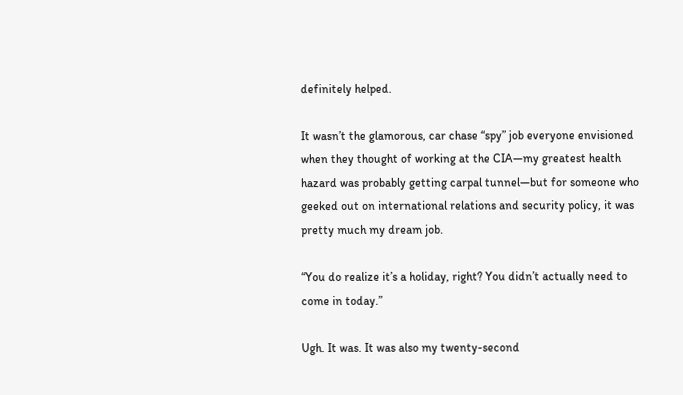definitely helped.

It wasn’t the glamorous, car chase “spy” job everyone envisioned when they thought of working at the CIA—my greatest health hazard was probably getting carpal tunnel—but for someone who geeked out on international relations and security policy, it was pretty much my dream job.

“You do realize it’s a holiday, right? You didn’t actually need to come in today.”

Ugh. It was. It was also my twenty-second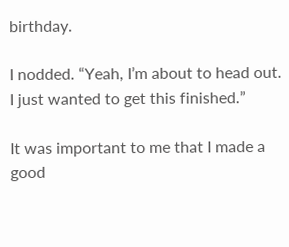birthday.

I nodded. “Yeah, I’m about to head out. I just wanted to get this finished.”

It was important to me that I made a good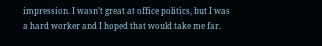impression. I wasn’t great at office politics, but I was a hard worker and I hoped that would take me far.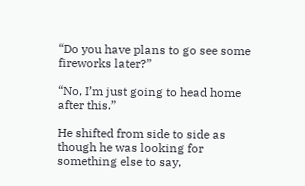“Do you have plans to go see some fireworks later?”

“No, I’m just going to head home after this.”

He shifted from side to side as though he was looking for something else to say,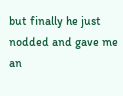but finally he just nodded and gave me an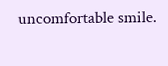uncomfortable smile.